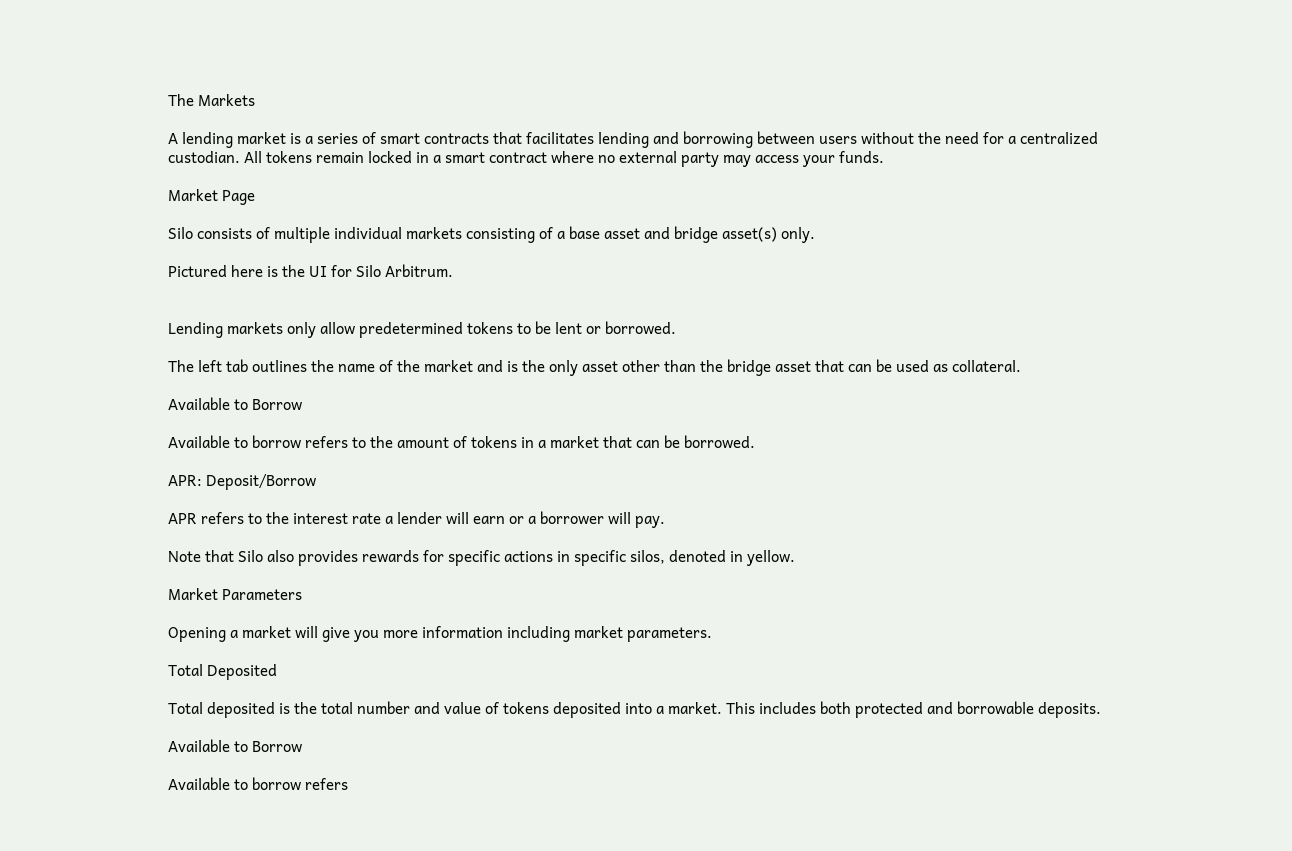The Markets

A lending market is a series of smart contracts that facilitates lending and borrowing between users without the need for a centralized custodian. All tokens remain locked in a smart contract where no external party may access your funds.

Market Page

Silo consists of multiple individual markets consisting of a base asset and bridge asset(s) only.

Pictured here is the UI for Silo Arbitrum.


Lending markets only allow predetermined tokens to be lent or borrowed.

The left tab outlines the name of the market and is the only asset other than the bridge asset that can be used as collateral.

Available to Borrow

Available to borrow refers to the amount of tokens in a market that can be borrowed.

APR: Deposit/Borrow

APR refers to the interest rate a lender will earn or a borrower will pay.

Note that Silo also provides rewards for specific actions in specific silos, denoted in yellow.

Market Parameters

Opening a market will give you more information including market parameters.

Total Deposited

Total deposited is the total number and value of tokens deposited into a market. This includes both protected and borrowable deposits.

Available to Borrow

Available to borrow refers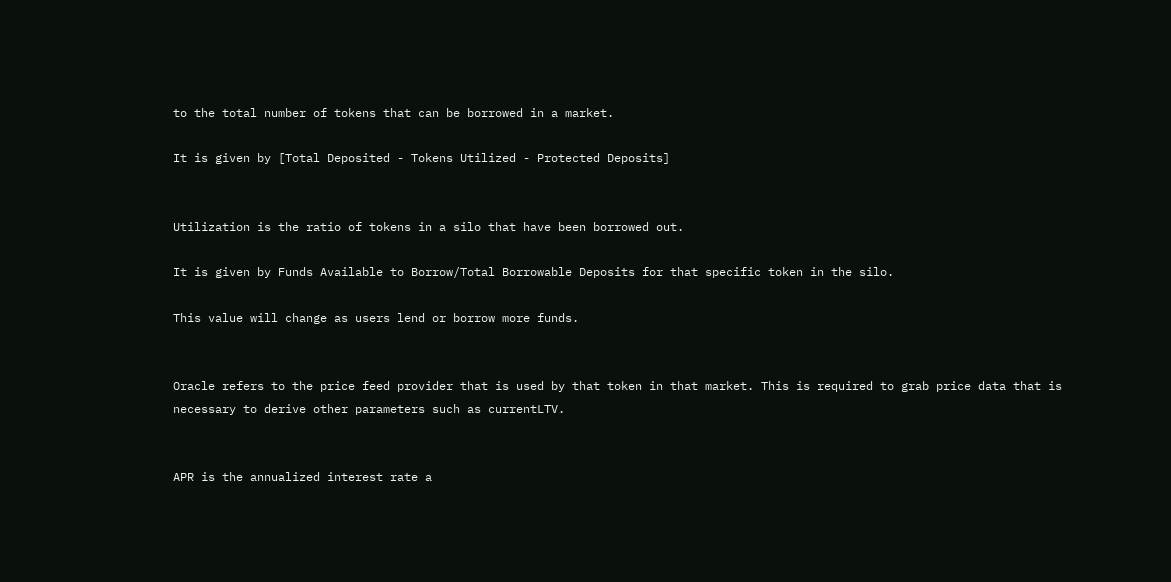to the total number of tokens that can be borrowed in a market.

It is given by [Total Deposited - Tokens Utilized - Protected Deposits]


Utilization is the ratio of tokens in a silo that have been borrowed out.

It is given by Funds Available to Borrow/Total Borrowable Deposits for that specific token in the silo.

This value will change as users lend or borrow more funds.


Oracle refers to the price feed provider that is used by that token in that market. This is required to grab price data that is necessary to derive other parameters such as currentLTV.


APR is the annualized interest rate a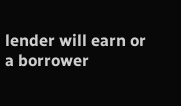lender will earn or a borrower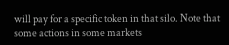will pay for a specific token in that silo. Note that some actions in some markets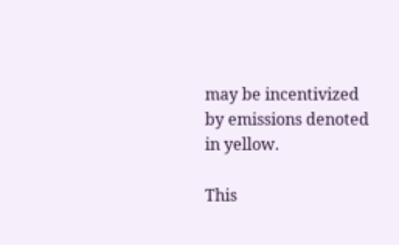may be incentivized by emissions denoted in yellow.

This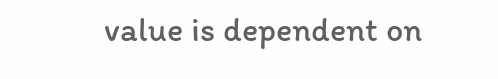value is dependent on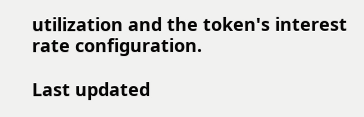utilization and the token's interest rate configuration.

Last updated